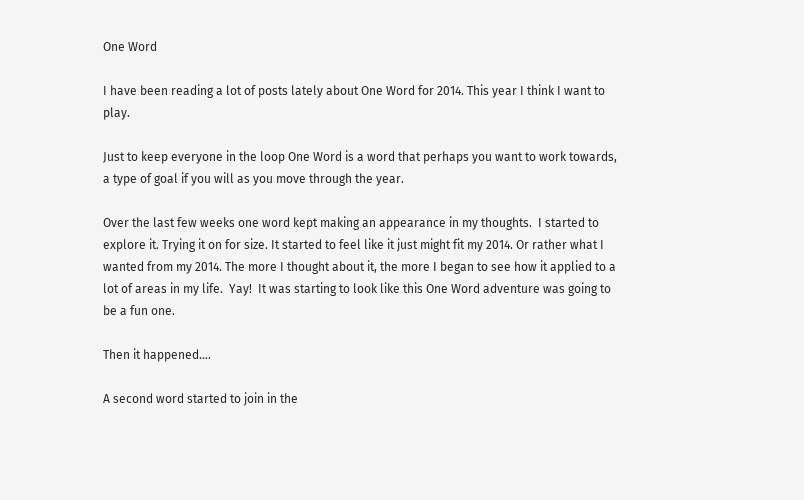One Word

I have been reading a lot of posts lately about One Word for 2014. This year I think I want to play.

Just to keep everyone in the loop One Word is a word that perhaps you want to work towards, a type of goal if you will as you move through the year.

Over the last few weeks one word kept making an appearance in my thoughts.  I started to explore it. Trying it on for size. It started to feel like it just might fit my 2014. Or rather what I wanted from my 2014. The more I thought about it, the more I began to see how it applied to a lot of areas in my life.  Yay!  It was starting to look like this One Word adventure was going to be a fun one.

Then it happened….

A second word started to join in the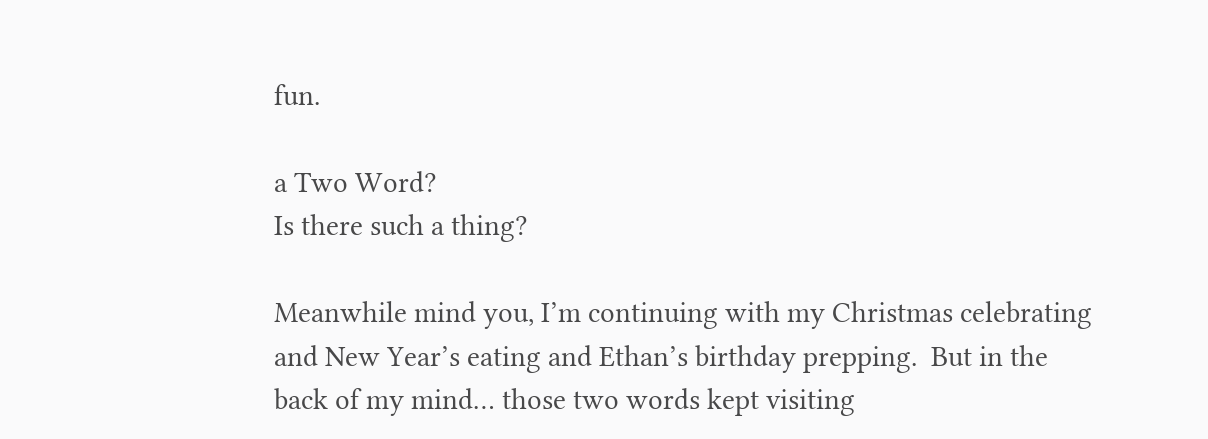fun.

a Two Word?
Is there such a thing?

Meanwhile mind you, I’m continuing with my Christmas celebrating and New Year’s eating and Ethan’s birthday prepping.  But in the back of my mind… those two words kept visiting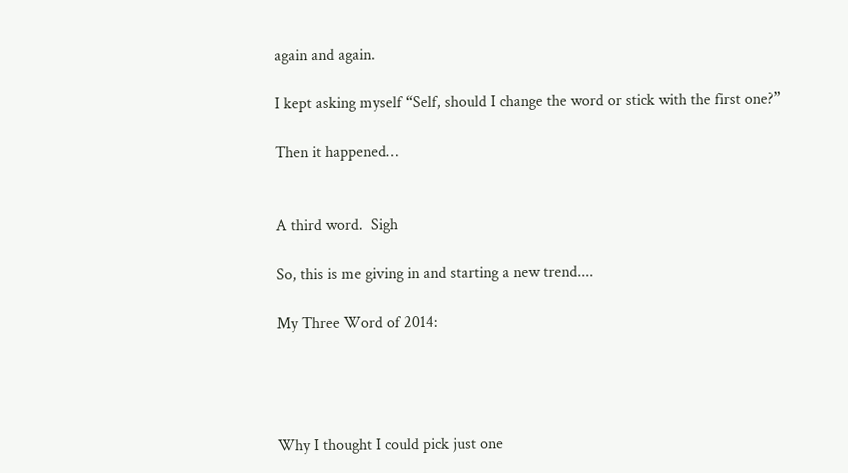again and again.

I kept asking myself “Self, should I change the word or stick with the first one?”

Then it happened…


A third word.  Sigh

So, this is me giving in and starting a new trend....

My Three Word of 2014:




Why I thought I could pick just one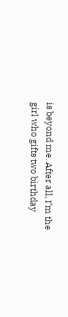is beyond me. After all, I’m the girl who gifts two birthday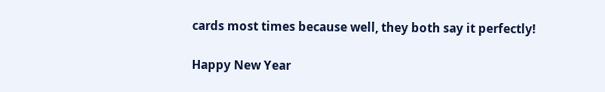cards most times because well, they both say it perfectly!

Happy New Year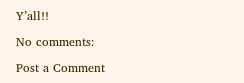Y’all!!

No comments:

Post a Comment